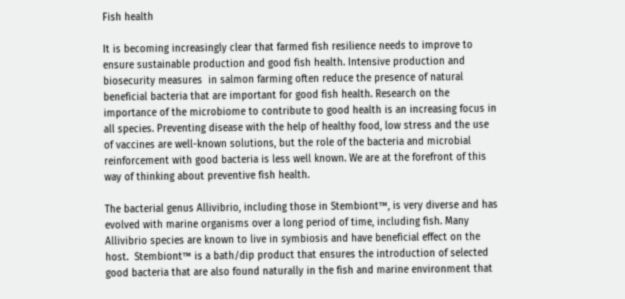Fish health

It is becoming increasingly clear that farmed fish resilience needs to improve to ensure sustainable production and good fish health. Intensive production and biosecurity measures  in salmon farming often reduce the presence of natural beneficial bacteria that are important for good fish health. Research on the importance of the microbiome to contribute to good health is an increasing focus in all species. Preventing disease with the help of healthy food, low stress and the use of vaccines are well-known solutions, but the role of the bacteria and microbial reinforcement with good bacteria is less well known. We are at the forefront of this way of thinking about preventive fish health.

The bacterial genus Allivibrio, including those in Stembiont™, is very diverse and has evolved with marine organisms over a long period of time, including fish. Many Allivibrio species are known to live in symbiosis and have beneficial effect on the host.  Stembiont™ is a bath/dip product that ensures the introduction of selected good bacteria that are also found naturally in the fish and marine environment that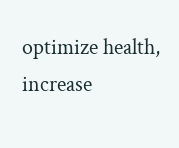optimize health, increase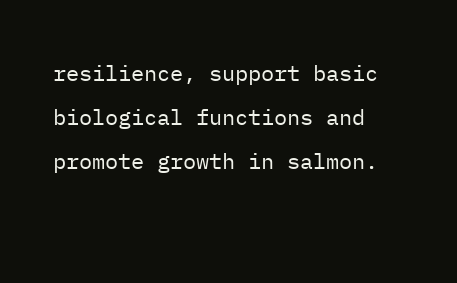resilience, support basic biological functions and promote growth in salmon.